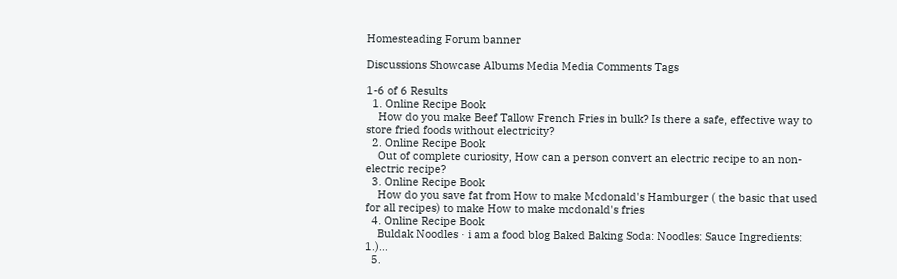Homesteading Forum banner

Discussions Showcase Albums Media Media Comments Tags

1-6 of 6 Results
  1. Online Recipe Book
    How do you make Beef Tallow French Fries in bulk? Is there a safe, effective way to store fried foods without electricity?
  2. Online Recipe Book
    Out of complete curiosity, How can a person convert an electric recipe to an non-electric recipe?
  3. Online Recipe Book
    How do you save fat from How to make Mcdonald's Hamburger ( the basic that used for all recipes) to make How to make mcdonald's fries
  4. Online Recipe Book
    Buldak Noodles · i am a food blog Baked Baking Soda: Noodles: Sauce Ingredients: 1.)...
  5.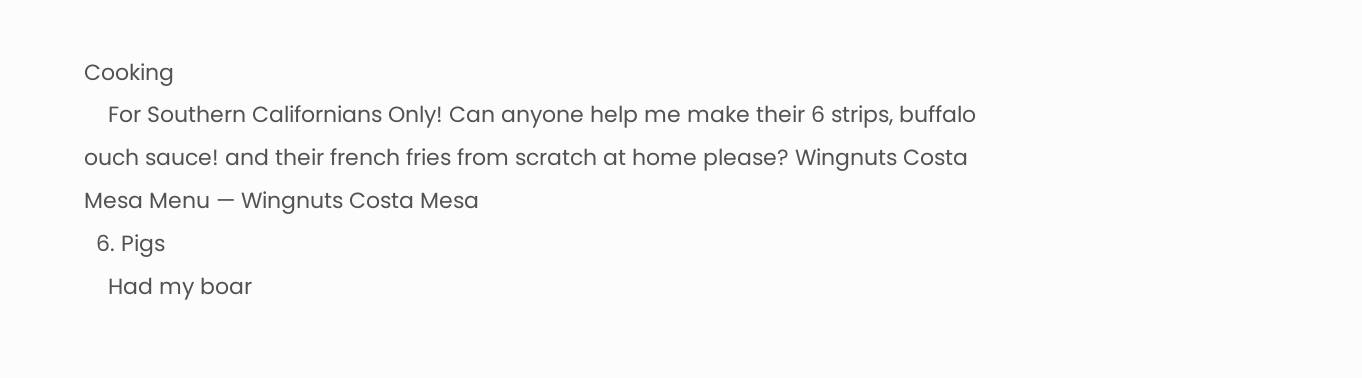Cooking
    For Southern Californians Only! Can anyone help me make their 6 strips, buffalo ouch sauce! and their french fries from scratch at home please? Wingnuts Costa Mesa Menu — Wingnuts Costa Mesa
  6. Pigs
    Had my boar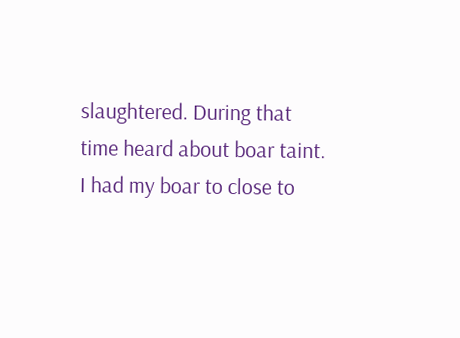slaughtered. During that time heard about boar taint. I had my boar to close to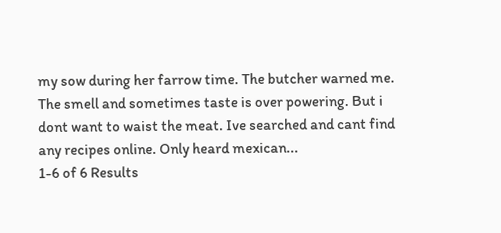my sow during her farrow time. The butcher warned me. The smell and sometimes taste is over powering. But i dont want to waist the meat. Ive searched and cant find any recipes online. Only heard mexican...
1-6 of 6 Results